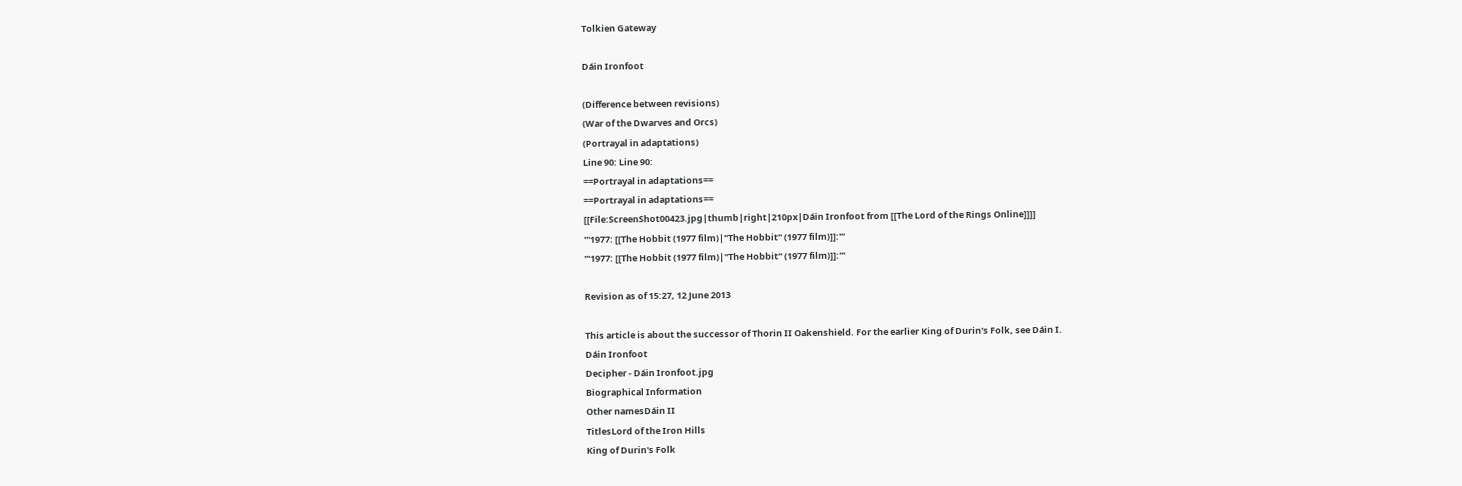Tolkien Gateway

Dáin Ironfoot

(Difference between revisions)
(War of the Dwarves and Orcs)
(Portrayal in adaptations)
Line 90: Line 90:
==Portrayal in adaptations==
==Portrayal in adaptations==
[[File:ScreenShot00423.jpg|thumb|right|210px|Dáin Ironfoot from [[The Lord of the Rings Online]]]]
'''1977: [[The Hobbit (1977 film)|''The Hobbit'' (1977 film)]]:'''
'''1977: [[The Hobbit (1977 film)|''The Hobbit'' (1977 film)]]:'''

Revision as of 15:27, 12 June 2013

This article is about the successor of Thorin II Oakenshield. For the earlier King of Durin's Folk, see Dáin I.
Dáin Ironfoot
Decipher - Dáin Ironfoot.jpg
Biographical Information
Other namesDáin II
TitlesLord of the Iron Hills
King of Durin's Folk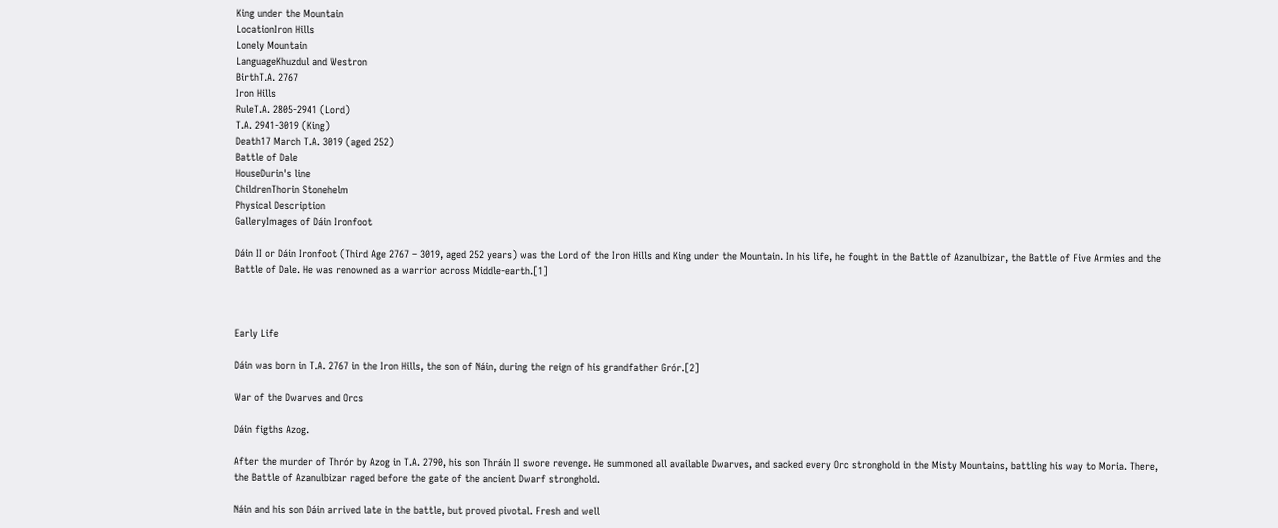King under the Mountain
LocationIron Hills
Lonely Mountain
LanguageKhuzdul and Westron
BirthT.A. 2767
Iron Hills
RuleT.A. 2805-2941 (Lord)
T.A. 2941-3019 (King)
Death17 March T.A. 3019 (aged 252)
Battle of Dale
HouseDurin's line
ChildrenThorin Stonehelm
Physical Description
GalleryImages of Dáin Ironfoot

Dáin II or Dáin Ironfoot (Third Age 2767 – 3019, aged 252 years) was the Lord of the Iron Hills and King under the Mountain. In his life, he fought in the Battle of Azanulbizar, the Battle of Five Armies and the Battle of Dale. He was renowned as a warrior across Middle-earth.[1]



Early Life

Dáin was born in T.A. 2767 in the Iron Hills, the son of Náin, during the reign of his grandfather Grór.[2]

War of the Dwarves and Orcs

Dáin figths Azog.

After the murder of Thrór by Azog in T.A. 2790, his son Thráin II swore revenge. He summoned all available Dwarves, and sacked every Orc stronghold in the Misty Mountains, battling his way to Moria. There, the Battle of Azanulbizar raged before the gate of the ancient Dwarf stronghold.

Náin and his son Dáin arrived late in the battle, but proved pivotal. Fresh and well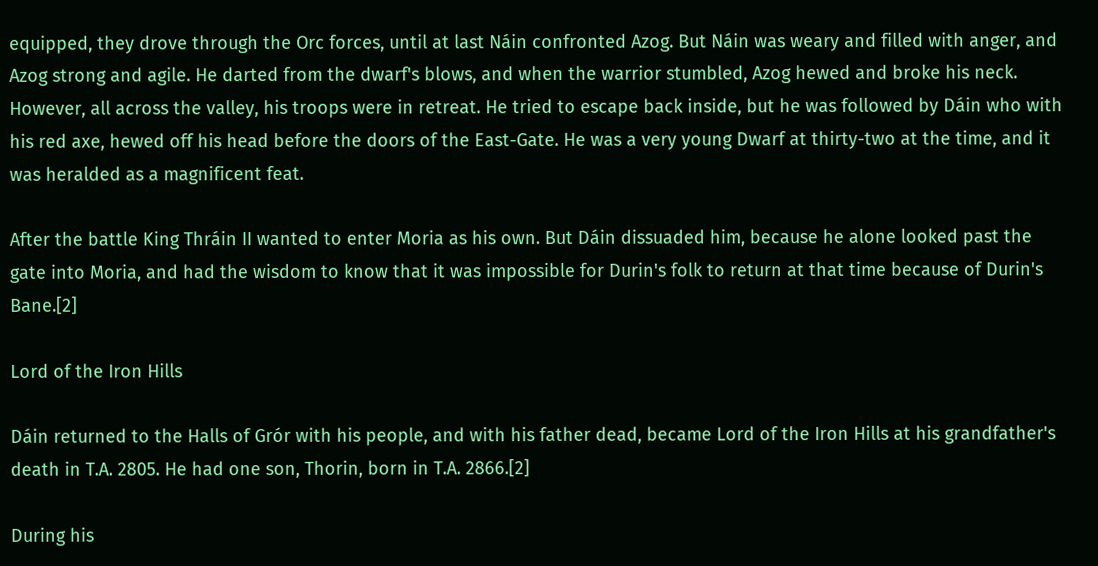equipped, they drove through the Orc forces, until at last Náin confronted Azog. But Náin was weary and filled with anger, and Azog strong and agile. He darted from the dwarf's blows, and when the warrior stumbled, Azog hewed and broke his neck. However, all across the valley, his troops were in retreat. He tried to escape back inside, but he was followed by Dáin who with his red axe, hewed off his head before the doors of the East-Gate. He was a very young Dwarf at thirty-two at the time, and it was heralded as a magnificent feat.

After the battle King Thráin II wanted to enter Moria as his own. But Dáin dissuaded him, because he alone looked past the gate into Moria, and had the wisdom to know that it was impossible for Durin's folk to return at that time because of Durin's Bane.[2]

Lord of the Iron Hills

Dáin returned to the Halls of Grór with his people, and with his father dead, became Lord of the Iron Hills at his grandfather's death in T.A. 2805. He had one son, Thorin, born in T.A. 2866.[2]

During his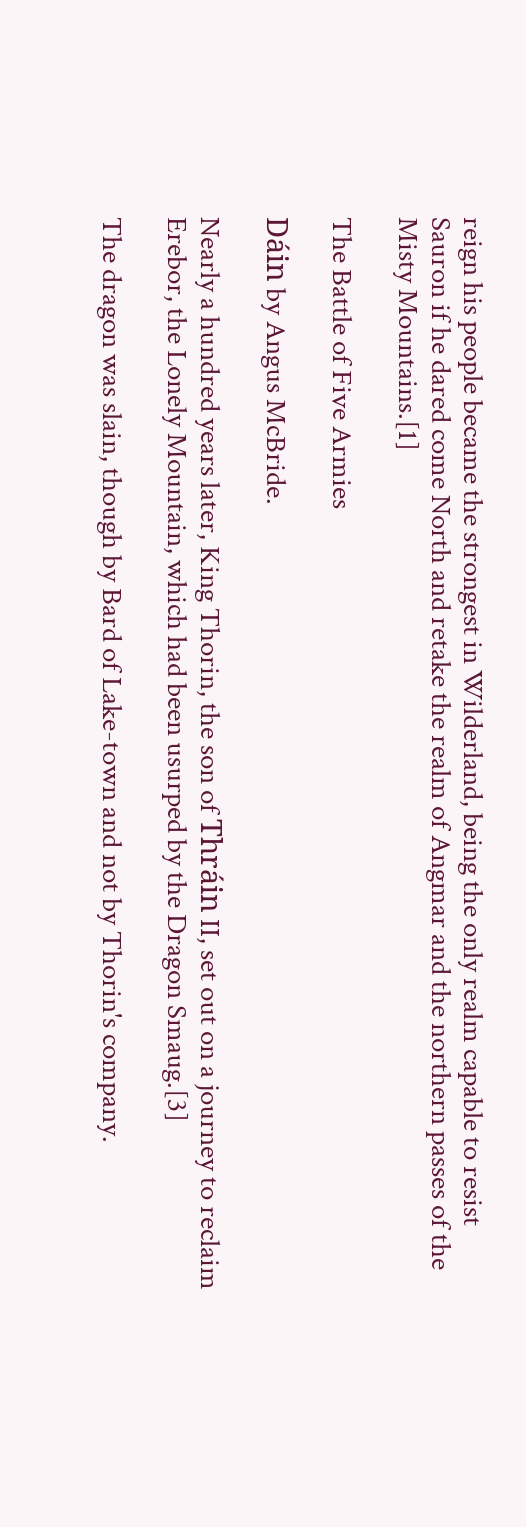reign his people became the strongest in Wilderland, being the only realm capable to resist Sauron if he dared come North and retake the realm of Angmar and the northern passes of the Misty Mountains.[1]

The Battle of Five Armies

Dáin by Angus McBride.

Nearly a hundred years later, King Thorin, the son of Thráin II, set out on a journey to reclaim Erebor, the Lonely Mountain, which had been usurped by the Dragon Smaug.[3]

The dragon was slain, though by Bard of Lake-town and not by Thorin's company.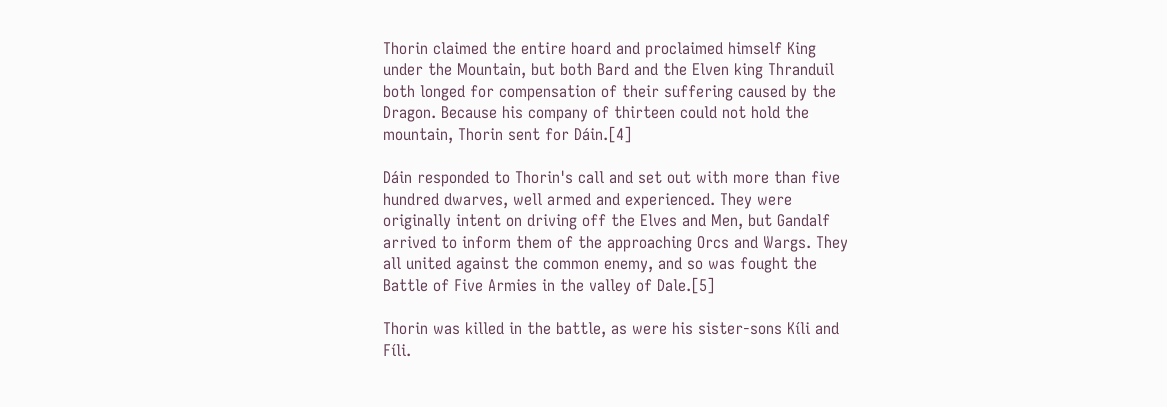Thorin claimed the entire hoard and proclaimed himself King under the Mountain, but both Bard and the Elven king Thranduil both longed for compensation of their suffering caused by the Dragon. Because his company of thirteen could not hold the mountain, Thorin sent for Dáin.[4]

Dáin responded to Thorin's call and set out with more than five hundred dwarves, well armed and experienced. They were originally intent on driving off the Elves and Men, but Gandalf arrived to inform them of the approaching Orcs and Wargs. They all united against the common enemy, and so was fought the Battle of Five Armies in the valley of Dale.[5]

Thorin was killed in the battle, as were his sister-sons Kíli and Fíli.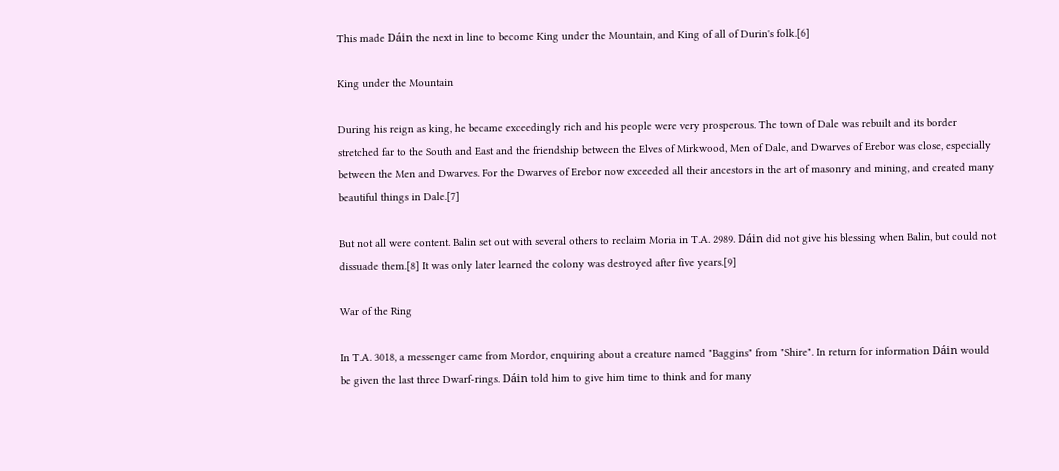This made Dáin the next in line to become King under the Mountain, and King of all of Durin's folk.[6]

King under the Mountain

During his reign as king, he became exceedingly rich and his people were very prosperous. The town of Dale was rebuilt and its border stretched far to the South and East and the friendship between the Elves of Mirkwood, Men of Dale, and Dwarves of Erebor was close, especially between the Men and Dwarves. For the Dwarves of Erebor now exceeded all their ancestors in the art of masonry and mining, and created many beautiful things in Dale.[7]

But not all were content. Balin set out with several others to reclaim Moria in T.A. 2989. Dáin did not give his blessing when Balin, but could not dissuade them.[8] It was only later learned the colony was destroyed after five years.[9]

War of the Ring

In T.A. 3018, a messenger came from Mordor, enquiring about a creature named "Baggins" from "Shire". In return for information Dáin would be given the last three Dwarf-rings. Dáin told him to give him time to think and for many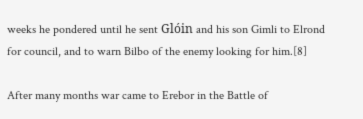weeks he pondered until he sent Glóin and his son Gimli to Elrond for council, and to warn Bilbo of the enemy looking for him.[8]

After many months war came to Erebor in the Battle of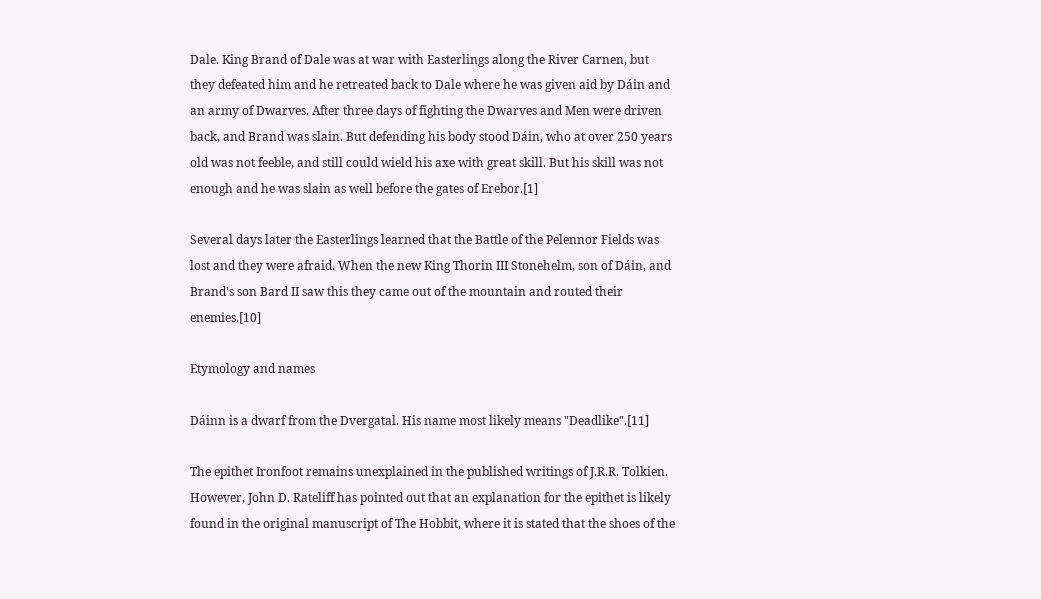Dale. King Brand of Dale was at war with Easterlings along the River Carnen, but they defeated him and he retreated back to Dale where he was given aid by Dáin and an army of Dwarves. After three days of fighting the Dwarves and Men were driven back, and Brand was slain. But defending his body stood Dáin, who at over 250 years old was not feeble, and still could wield his axe with great skill. But his skill was not enough and he was slain as well before the gates of Erebor.[1]

Several days later the Easterlings learned that the Battle of the Pelennor Fields was lost and they were afraid. When the new King Thorin III Stonehelm, son of Dáin, and Brand's son Bard II saw this they came out of the mountain and routed their enemies.[10]

Etymology and names

Dáinn is a dwarf from the Dvergatal. His name most likely means "Deadlike".[11]

The epithet Ironfoot remains unexplained in the published writings of J.R.R. Tolkien. However, John D. Rateliff has pointed out that an explanation for the epithet is likely found in the original manuscript of The Hobbit, where it is stated that the shoes of the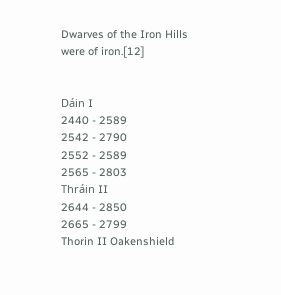Dwarves of the Iron Hills were of iron.[12]


Dáin I
2440 - 2589
2542 - 2790
2552 - 2589
2565 - 2803
Thráin II
2644 - 2850
2665 - 2799
Thorin II Oakenshield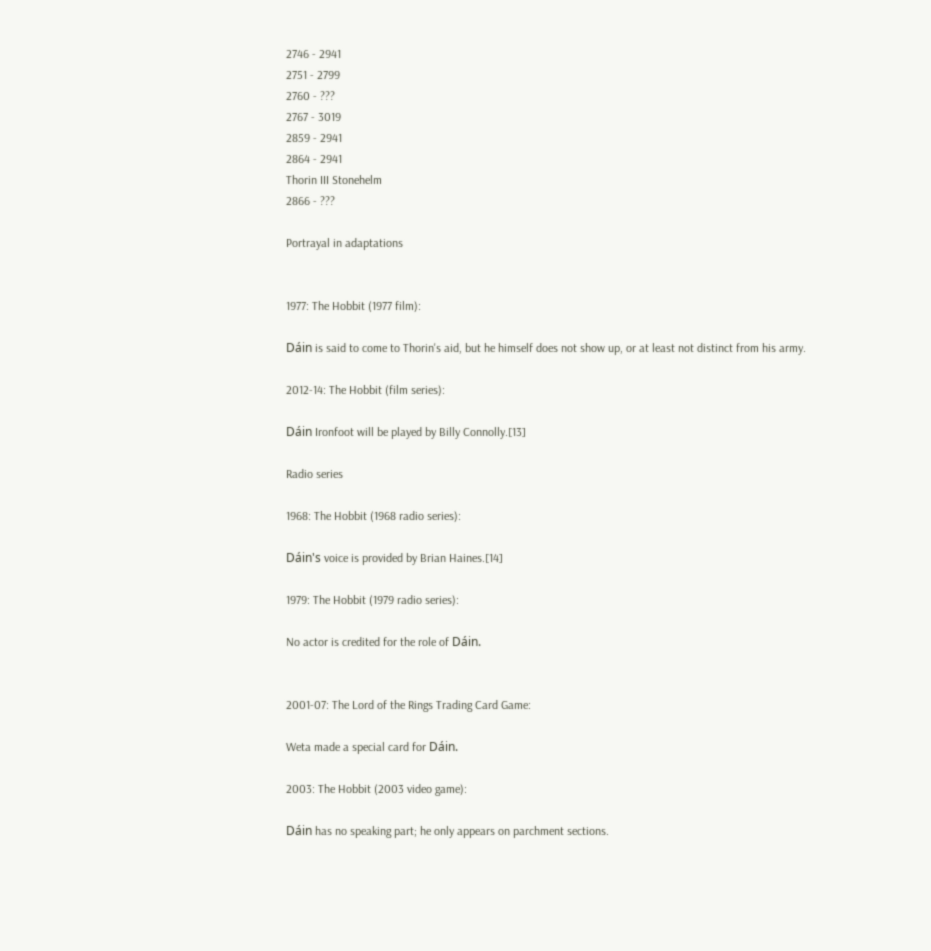2746 - 2941
2751 - 2799
2760 - ???
2767 - 3019
2859 - 2941
2864 - 2941
Thorin III Stonehelm
2866 - ???

Portrayal in adaptations


1977: The Hobbit (1977 film):

Dáin is said to come to Thorin's aid, but he himself does not show up, or at least not distinct from his army.

2012-14: The Hobbit (film series):

Dáin Ironfoot will be played by Billy Connolly.[13]

Radio series

1968: The Hobbit (1968 radio series):

Dáin's voice is provided by Brian Haines.[14]

1979: The Hobbit (1979 radio series):

No actor is credited for the role of Dáin.


2001-07: The Lord of the Rings Trading Card Game:

Weta made a special card for Dáin.

2003: The Hobbit (2003 video game):

Dáin has no speaking part; he only appears on parchment sections.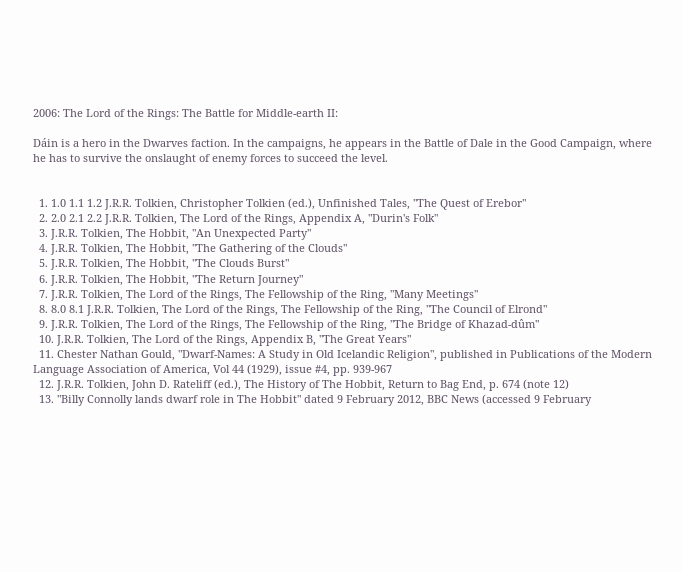2006: The Lord of the Rings: The Battle for Middle-earth II:

Dáin is a hero in the Dwarves faction. In the campaigns, he appears in the Battle of Dale in the Good Campaign, where he has to survive the onslaught of enemy forces to succeed the level.


  1. 1.0 1.1 1.2 J.R.R. Tolkien, Christopher Tolkien (ed.), Unfinished Tales, "The Quest of Erebor"
  2. 2.0 2.1 2.2 J.R.R. Tolkien, The Lord of the Rings, Appendix A, "Durin's Folk"
  3. J.R.R. Tolkien, The Hobbit, "An Unexpected Party"
  4. J.R.R. Tolkien, The Hobbit, "The Gathering of the Clouds"
  5. J.R.R. Tolkien, The Hobbit, "The Clouds Burst"
  6. J.R.R. Tolkien, The Hobbit, "The Return Journey"
  7. J.R.R. Tolkien, The Lord of the Rings, The Fellowship of the Ring, "Many Meetings"
  8. 8.0 8.1 J.R.R. Tolkien, The Lord of the Rings, The Fellowship of the Ring, "The Council of Elrond"
  9. J.R.R. Tolkien, The Lord of the Rings, The Fellowship of the Ring, "The Bridge of Khazad-dûm"
  10. J.R.R. Tolkien, The Lord of the Rings, Appendix B, "The Great Years"
  11. Chester Nathan Gould, "Dwarf-Names: A Study in Old Icelandic Religion", published in Publications of the Modern Language Association of America, Vol 44 (1929), issue #4, pp. 939-967
  12. J.R.R. Tolkien, John D. Rateliff (ed.), The History of The Hobbit, Return to Bag End, p. 674 (note 12)
  13. "Billy Connolly lands dwarf role in The Hobbit" dated 9 February 2012, BBC News (accessed 9 February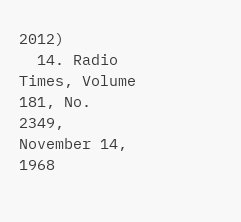2012)
  14. Radio Times, Volume 181, No. 2349, November 14, 1968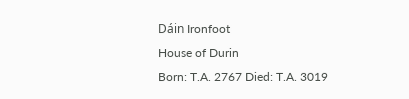Dáin Ironfoot
House of Durin
Born: T.A. 2767 Died: T.A. 3019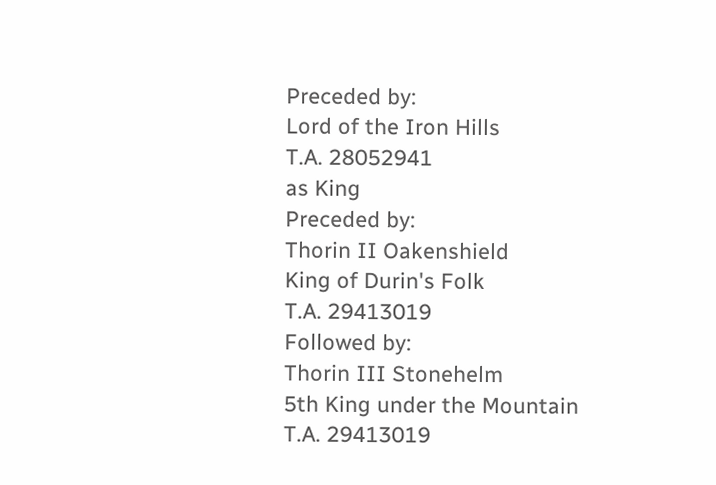Preceded by:
Lord of the Iron Hills
T.A. 28052941
as King
Preceded by:
Thorin II Oakenshield
King of Durin's Folk
T.A. 29413019
Followed by:
Thorin III Stonehelm
5th King under the Mountain
T.A. 29413019